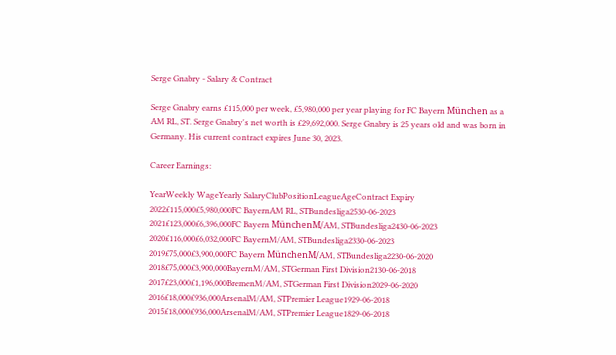Serge Gnabry - Salary & Contract

Serge Gnabry earns £115,000 per week, £5,980,000 per year playing for FC Bayern München as a AM RL, ST. Serge Gnabry's net worth is £29,692,000. Serge Gnabry is 25 years old and was born in Germany. His current contract expires June 30, 2023.

Career Earnings:

YearWeekly WageYearly SalaryClubPositionLeagueAgeContract Expiry
2022£115,000£5,980,000FC BayernAM RL, STBundesliga2530-06-2023
2021£123,000£6,396,000FC Bayern MünchenM/AM, STBundesliga2430-06-2023
2020£116,000£6,032,000FC BayernM/AM, STBundesliga2330-06-2023
2019£75,000£3,900,000FC Bayern MünchenM/AM, STBundesliga2230-06-2020
2018£75,000£3,900,000BayernM/AM, STGerman First Division2130-06-2018
2017£23,000£1,196,000BremenM/AM, STGerman First Division2029-06-2020
2016£18,000£936,000ArsenalM/AM, STPremier League1929-06-2018
2015£18,000£936,000ArsenalM/AM, STPremier League1829-06-2018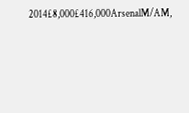2014£8,000£416,000ArsenalM/AM,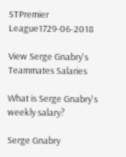STPremier League1729-06-2018

View Serge Gnabry's Teammates Salaries

What is Serge Gnabry's weekly salary?

Serge Gnabry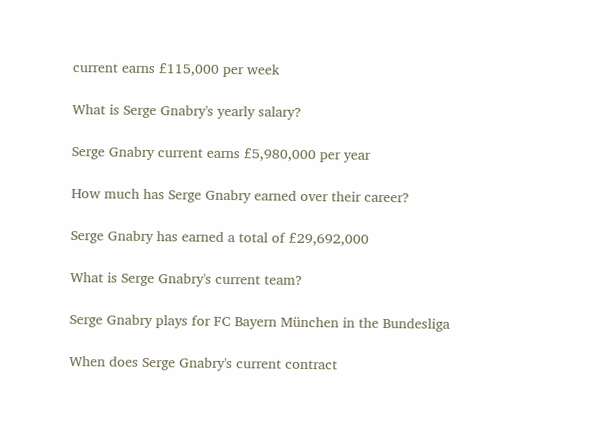current earns £115,000 per week

What is Serge Gnabry's yearly salary?

Serge Gnabry current earns £5,980,000 per year

How much has Serge Gnabry earned over their career?

Serge Gnabry has earned a total of £29,692,000

What is Serge Gnabry's current team?

Serge Gnabry plays for FC Bayern München in the Bundesliga

When does Serge Gnabry's current contract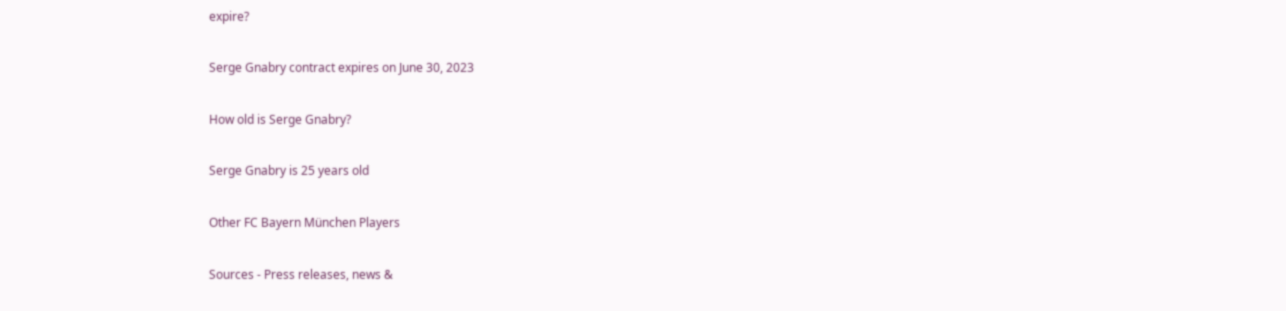expire?

Serge Gnabry contract expires on June 30, 2023

How old is Serge Gnabry?

Serge Gnabry is 25 years old

Other FC Bayern München Players

Sources - Press releases, news &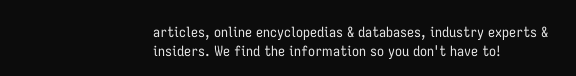articles, online encyclopedias & databases, industry experts & insiders. We find the information so you don't have to!